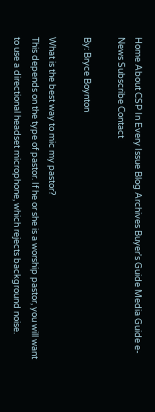Home About CSP In Every Issue Blog Archives Buyer's Guide Media Guide e-News Subscribe Contact

By: Bryce Boynton

What is the best way to mic my pastor?
This depends on the type of pastor. If he or she is a worship pastor, you will want to use a directional headset microphone, which rejects background noise.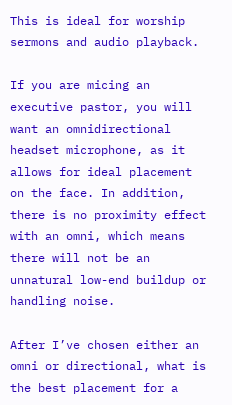This is ideal for worship sermons and audio playback.

If you are micing an executive pastor, you will want an omnidirectional headset microphone, as it allows for ideal placement on the face. In addition, there is no proximity effect with an omni, which means there will not be an unnatural low-end buildup or handling noise.

After I’ve chosen either an omni or directional, what is the best placement for a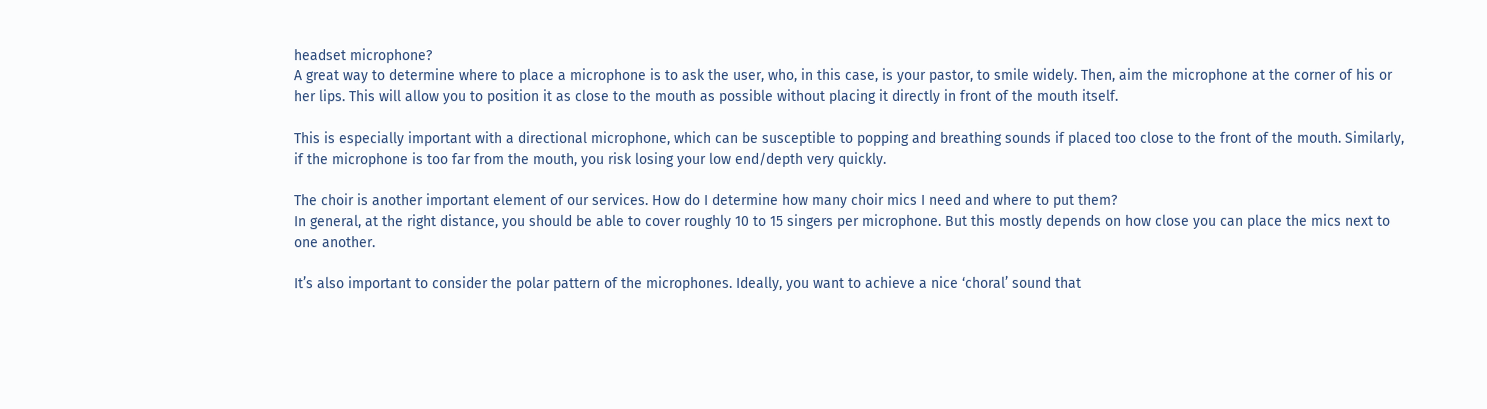headset microphone?
A great way to determine where to place a microphone is to ask the user, who, in this case, is your pastor, to smile widely. Then, aim the microphone at the corner of his or her lips. This will allow you to position it as close to the mouth as possible without placing it directly in front of the mouth itself.

This is especially important with a directional microphone, which can be susceptible to popping and breathing sounds if placed too close to the front of the mouth. Similarly, if the microphone is too far from the mouth, you risk losing your low end/depth very quickly.

The choir is another important element of our services. How do I determine how many choir mics I need and where to put them?
In general, at the right distance, you should be able to cover roughly 10 to 15 singers per microphone. But this mostly depends on how close you can place the mics next to one another.

It’s also important to consider the polar pattern of the microphones. Ideally, you want to achieve a nice ‘choral’ sound that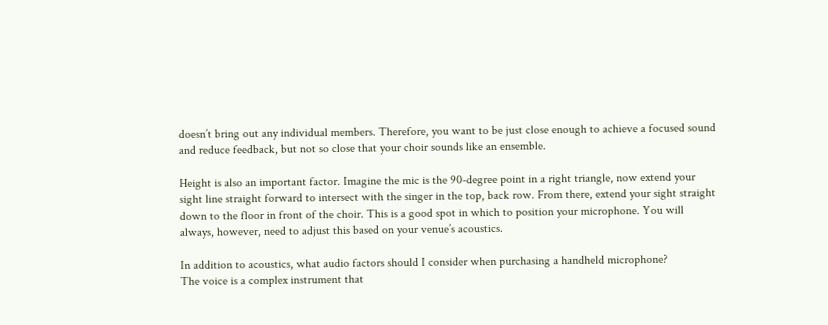doesn’t bring out any individual members. Therefore, you want to be just close enough to achieve a focused sound and reduce feedback, but not so close that your choir sounds like an ensemble.

Height is also an important factor. Imagine the mic is the 90-degree point in a right triangle, now extend your sight line straight forward to intersect with the singer in the top, back row. From there, extend your sight straight down to the floor in front of the choir. This is a good spot in which to position your microphone. You will always, however, need to adjust this based on your venue’s acoustics.

In addition to acoustics, what audio factors should I consider when purchasing a handheld microphone?
The voice is a complex instrument that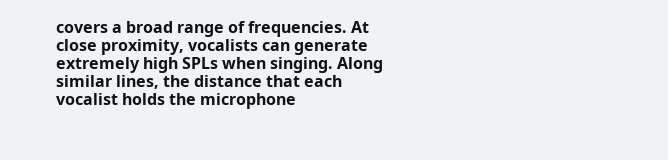covers a broad range of frequencies. At close proximity, vocalists can generate extremely high SPLs when singing. Along similar lines, the distance that each vocalist holds the microphone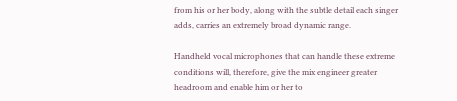from his or her body, along with the subtle detail each singer adds, carries an extremely broad dynamic range.

Handheld vocal microphones that can handle these extreme conditions will, therefore, give the mix engineer greater headroom and enable him or her to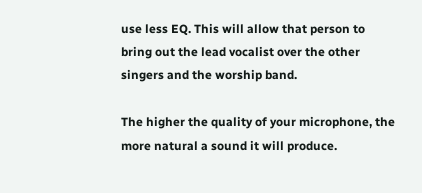use less EQ. This will allow that person to bring out the lead vocalist over the other singers and the worship band.

The higher the quality of your microphone, the more natural a sound it will produce.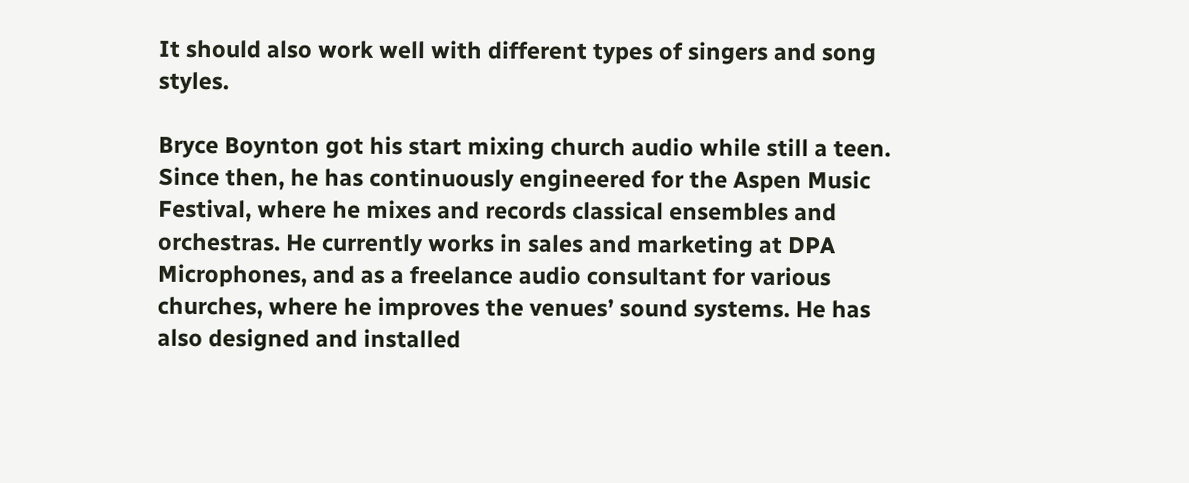It should also work well with different types of singers and song styles.

Bryce Boynton got his start mixing church audio while still a teen. Since then, he has continuously engineered for the Aspen Music Festival, where he mixes and records classical ensembles and orchestras. He currently works in sales and marketing at DPA Microphones, and as a freelance audio consultant for various churches, where he improves the venues’ sound systems. He has also designed and installed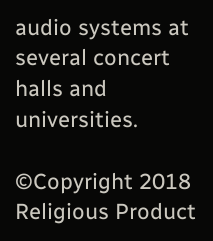audio systems at several concert halls and universities.

©Copyright 2018 Religious Product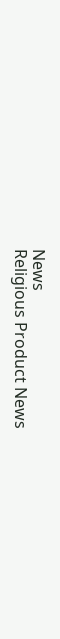News
Religious Product News